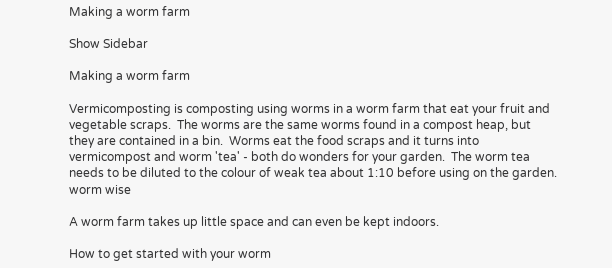Making a worm farm

Show Sidebar

Making a worm farm

Vermicomposting is composting using worms in a worm farm that eat your fruit and vegetable scraps.  The worms are the same worms found in a compost heap, but they are contained in a bin.  Worms eat the food scraps and it turns into vermicompost and worm 'tea' - both do wonders for your garden.  The worm tea needs to be diluted to the colour of weak tea about 1:10 before using on the garden.  worm wise

A worm farm takes up little space and can even be kept indoors.

How to get started with your worm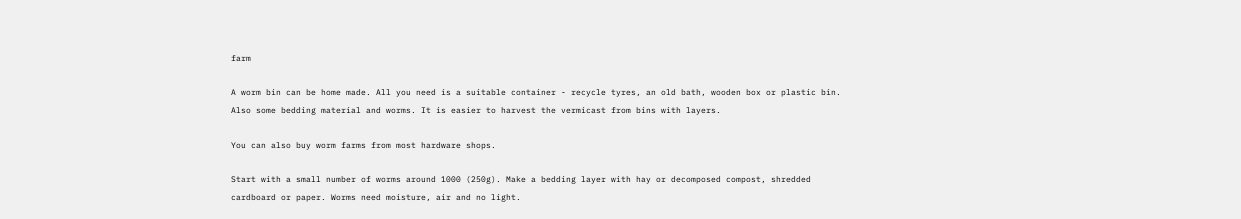farm

A worm bin can be home made. All you need is a suitable container - recycle tyres, an old bath, wooden box or plastic bin. Also some bedding material and worms. It is easier to harvest the vermicast from bins with layers.

You can also buy worm farms from most hardware shops.

Start with a small number of worms around 1000 (250g). Make a bedding layer with hay or decomposed compost, shredded cardboard or paper. Worms need moisture, air and no light.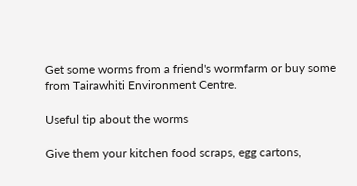Get some worms from a friend's wormfarm or buy some from Tairawhiti Environment Centre.

Useful tip about the worms

Give them your kitchen food scraps, egg cartons,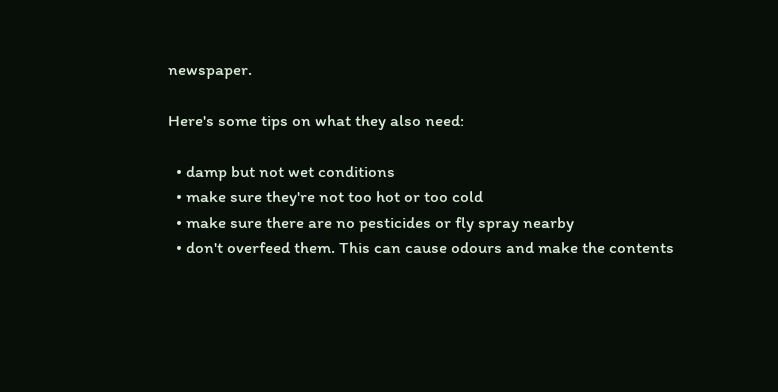newspaper.

Here's some tips on what they also need:

  • damp but not wet conditions
  • make sure they're not too hot or too cold
  • make sure there are no pesticides or fly spray nearby
  • don't overfeed them. This can cause odours and make the contents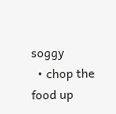soggy
  • chop the food up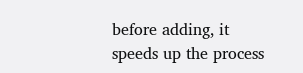before adding, it speeds up the process